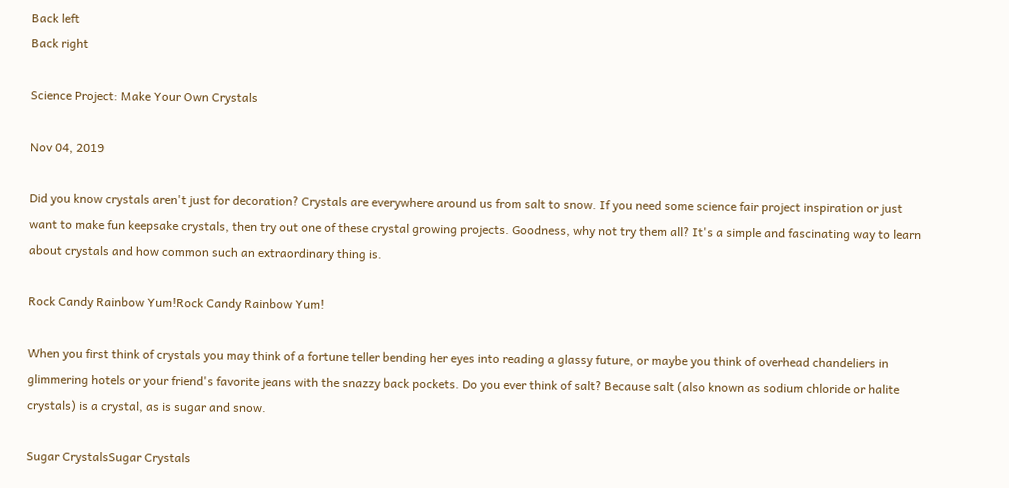Back left
Back right

Science Project: Make Your Own Crystals

Nov 04, 2019

Did you know crystals aren't just for decoration? Crystals are everywhere around us from salt to snow. If you need some science fair project inspiration or just want to make fun keepsake crystals, then try out one of these crystal growing projects. Goodness, why not try them all? It's a simple and fascinating way to learn about crystals and how common such an extraordinary thing is.

Rock Candy Rainbow Yum!Rock Candy Rainbow Yum!

When you first think of crystals you may think of a fortune teller bending her eyes into reading a glassy future, or maybe you think of overhead chandeliers in glimmering hotels or your friend's favorite jeans with the snazzy back pockets. Do you ever think of salt? Because salt (also known as sodium chloride or halite crystals) is a crystal, as is sugar and snow.

Sugar CrystalsSugar Crystals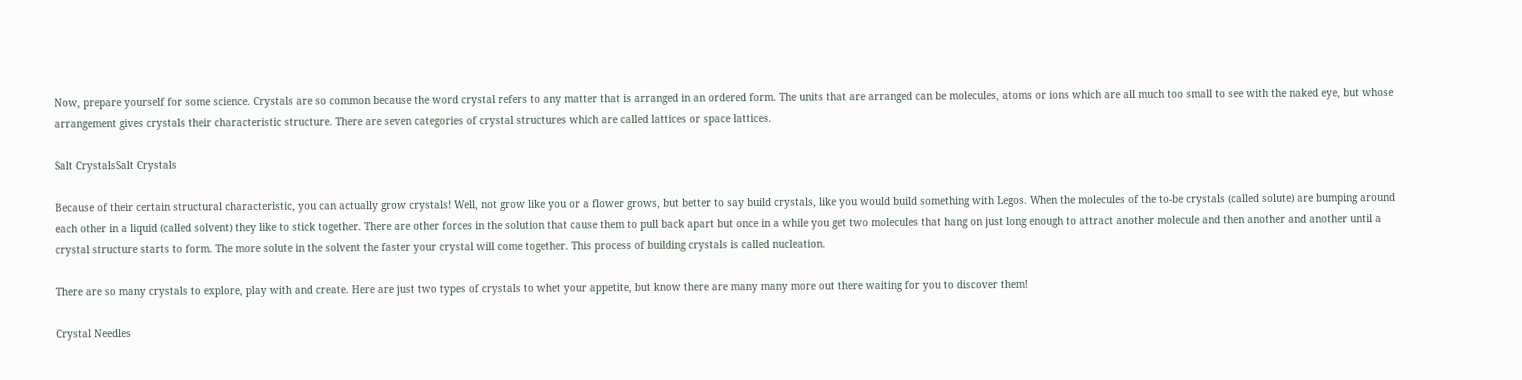Now, prepare yourself for some science. Crystals are so common because the word crystal refers to any matter that is arranged in an ordered form. The units that are arranged can be molecules, atoms or ions which are all much too small to see with the naked eye, but whose arrangement gives crystals their characteristic structure. There are seven categories of crystal structures which are called lattices or space lattices.

Salt CrystalsSalt Crystals

Because of their certain structural characteristic, you can actually grow crystals! Well, not grow like you or a flower grows, but better to say build crystals, like you would build something with Legos. When the molecules of the to-be crystals (called solute) are bumping around each other in a liquid (called solvent) they like to stick together. There are other forces in the solution that cause them to pull back apart but once in a while you get two molecules that hang on just long enough to attract another molecule and then another and another until a crystal structure starts to form. The more solute in the solvent the faster your crystal will come together. This process of building crystals is called nucleation.

There are so many crystals to explore, play with and create. Here are just two types of crystals to whet your appetite, but know there are many many more out there waiting for you to discover them!

Crystal Needles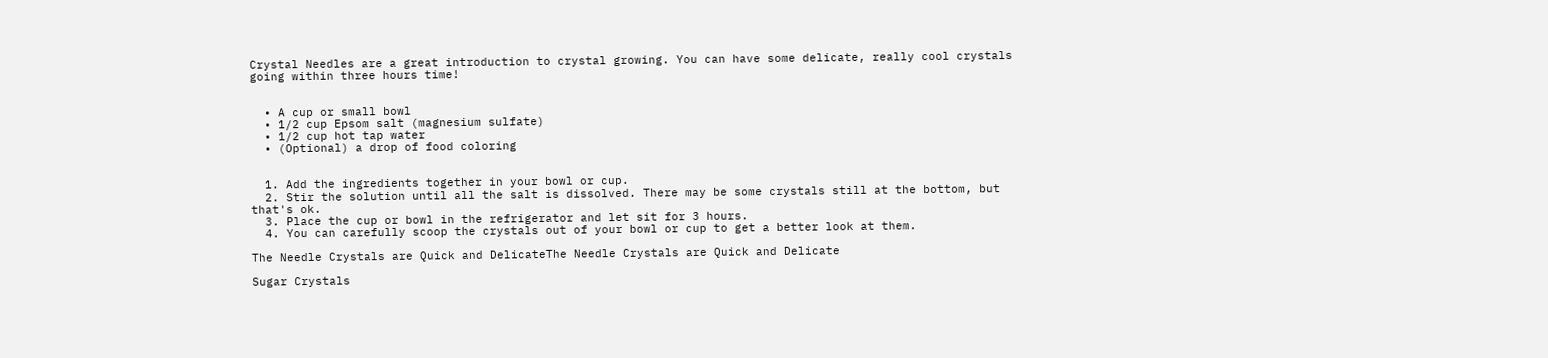Crystal Needles are a great introduction to crystal growing. You can have some delicate, really cool crystals going within three hours time!


  • A cup or small bowl
  • 1/2 cup Epsom salt (magnesium sulfate)
  • 1/2 cup hot tap water
  • (Optional) a drop of food coloring


  1. Add the ingredients together in your bowl or cup.
  2. Stir the solution until all the salt is dissolved. There may be some crystals still at the bottom, but that's ok.
  3. Place the cup or bowl in the refrigerator and let sit for 3 hours.
  4. You can carefully scoop the crystals out of your bowl or cup to get a better look at them.

The Needle Crystals are Quick and DelicateThe Needle Crystals are Quick and Delicate

Sugar Crystals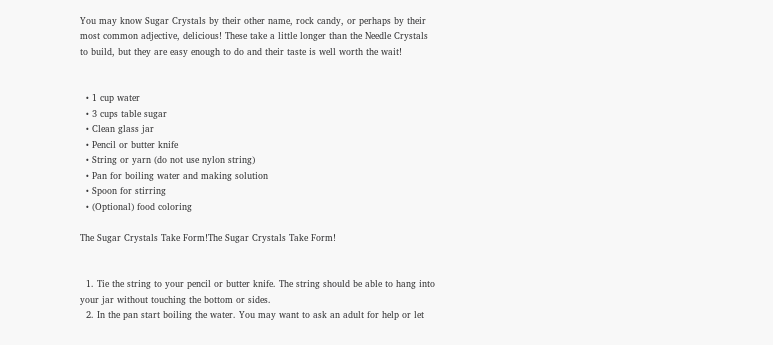You may know Sugar Crystals by their other name, rock candy, or perhaps by their most common adjective, delicious! These take a little longer than the Needle Crystals to build, but they are easy enough to do and their taste is well worth the wait!


  • 1 cup water
  • 3 cups table sugar
  • Clean glass jar
  • Pencil or butter knife
  • String or yarn (do not use nylon string)
  • Pan for boiling water and making solution
  • Spoon for stirring
  • (Optional) food coloring

The Sugar Crystals Take Form!The Sugar Crystals Take Form!


  1. Tie the string to your pencil or butter knife. The string should be able to hang into your jar without touching the bottom or sides.
  2. In the pan start boiling the water. You may want to ask an adult for help or let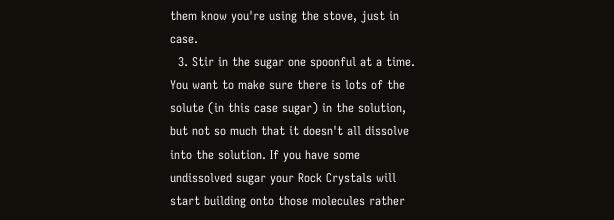them know you're using the stove, just in case.
  3. Stir in the sugar one spoonful at a time. You want to make sure there is lots of the solute (in this case sugar) in the solution, but not so much that it doesn't all dissolve into the solution. If you have some undissolved sugar your Rock Crystals will start building onto those molecules rather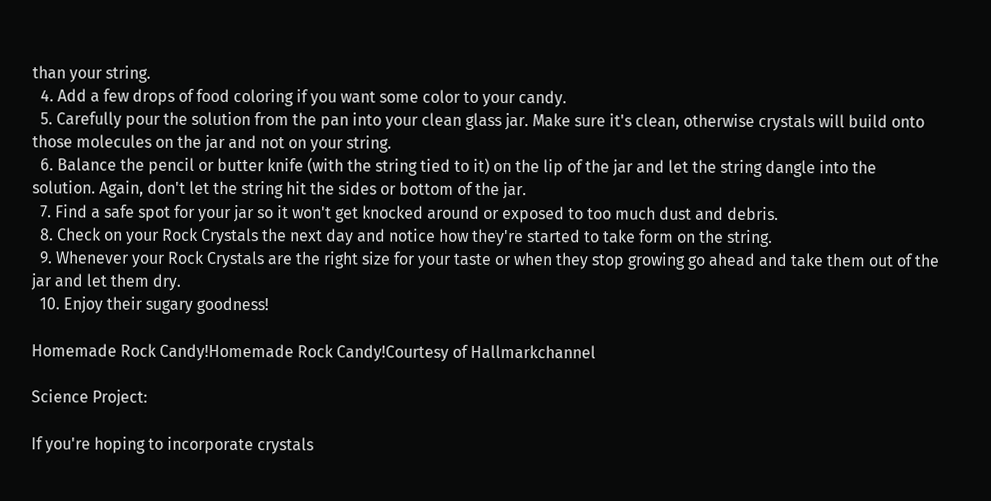than your string.
  4. Add a few drops of food coloring if you want some color to your candy.
  5. Carefully pour the solution from the pan into your clean glass jar. Make sure it's clean, otherwise crystals will build onto those molecules on the jar and not on your string.
  6. Balance the pencil or butter knife (with the string tied to it) on the lip of the jar and let the string dangle into the solution. Again, don't let the string hit the sides or bottom of the jar.
  7. Find a safe spot for your jar so it won't get knocked around or exposed to too much dust and debris.
  8. Check on your Rock Crystals the next day and notice how they're started to take form on the string.
  9. Whenever your Rock Crystals are the right size for your taste or when they stop growing go ahead and take them out of the jar and let them dry.
  10. Enjoy their sugary goodness!

Homemade Rock Candy!Homemade Rock Candy!Courtesy of Hallmarkchannel

Science Project:

If you're hoping to incorporate crystals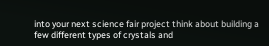into your next science fair project think about building a few different types of crystals and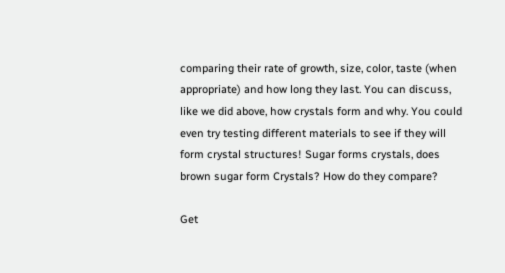comparing their rate of growth, size, color, taste (when appropriate) and how long they last. You can discuss, like we did above, how crystals form and why. You could even try testing different materials to see if they will form crystal structures! Sugar forms crystals, does brown sugar form Crystals? How do they compare?

Get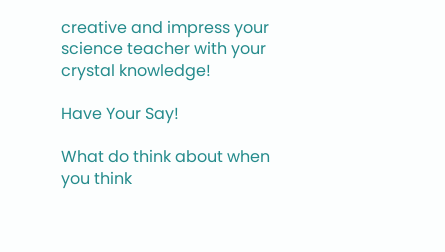creative and impress your science teacher with your crystal knowledge!

Have Your Say!

What do think about when you think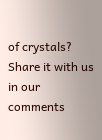of crystals? Share it with us in our comments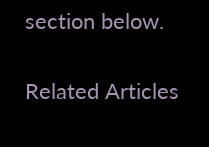section below.

Related Articles